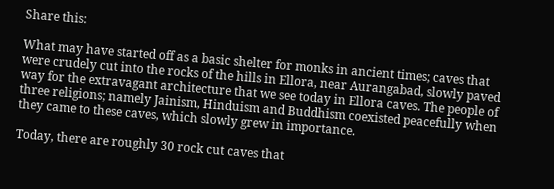Share this:

What may have started off as a basic shelter for monks in ancient times; caves that were crudely cut into the rocks of the hills in Ellora, near Aurangabad, slowly paved way for the extravagant architecture that we see today in Ellora caves. The people of three religions; namely Jainism, Hinduism and Buddhism coexisted peacefully when they came to these caves, which slowly grew in importance.

Today, there are roughly 30 rock cut caves that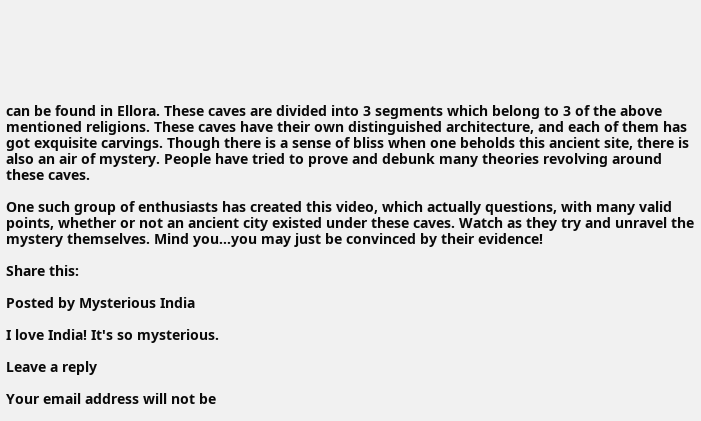can be found in Ellora. These caves are divided into 3 segments which belong to 3 of the above mentioned religions. These caves have their own distinguished architecture, and each of them has got exquisite carvings. Though there is a sense of bliss when one beholds this ancient site, there is also an air of mystery. People have tried to prove and debunk many theories revolving around these caves.

One such group of enthusiasts has created this video, which actually questions, with many valid points, whether or not an ancient city existed under these caves. Watch as they try and unravel the mystery themselves. Mind you…you may just be convinced by their evidence!

Share this:

Posted by Mysterious India

I love India! It's so mysterious.

Leave a reply

Your email address will not be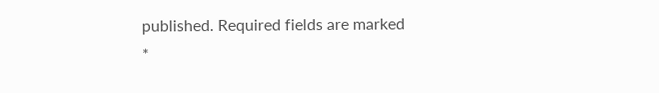published. Required fields are marked *